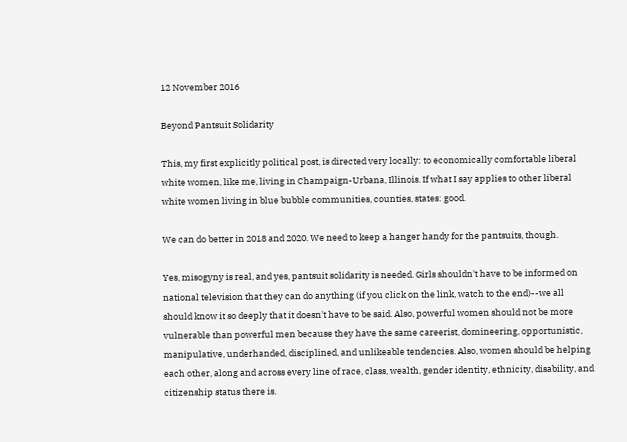12 November 2016

Beyond Pantsuit Solidarity

This, my first explicitly political post, is directed very locally: to economically comfortable liberal white women, like me, living in Champaign-Urbana, Illinois. If what I say applies to other liberal white women living in blue bubble communities, counties, states: good.

We can do better in 2018 and 2020. We need to keep a hanger handy for the pantsuits, though.

Yes, misogyny is real, and yes, pantsuit solidarity is needed. Girls shouldn't have to be informed on national television that they can do anything (if you click on the link, watch to the end)--we all should know it so deeply that it doesn't have to be said. Also, powerful women should not be more vulnerable than powerful men because they have the same careerist, domineering, opportunistic, manipulative, underhanded, disciplined, and unlikeable tendencies. Also, women should be helping each other, along and across every line of race, class, wealth, gender identity, ethnicity, disability, and citizenship status there is.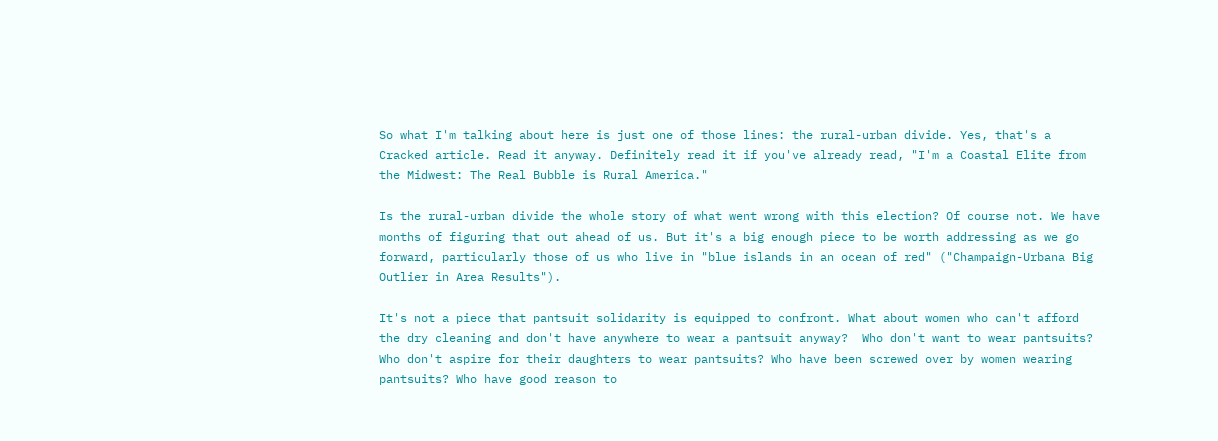So what I'm talking about here is just one of those lines: the rural-urban divide. Yes, that's a Cracked article. Read it anyway. Definitely read it if you've already read, "I'm a Coastal Elite from the Midwest: The Real Bubble is Rural America."

Is the rural-urban divide the whole story of what went wrong with this election? Of course not. We have months of figuring that out ahead of us. But it's a big enough piece to be worth addressing as we go forward, particularly those of us who live in "blue islands in an ocean of red" ("Champaign-Urbana Big Outlier in Area Results").

It's not a piece that pantsuit solidarity is equipped to confront. What about women who can't afford the dry cleaning and don't have anywhere to wear a pantsuit anyway?  Who don't want to wear pantsuits? Who don't aspire for their daughters to wear pantsuits? Who have been screwed over by women wearing pantsuits? Who have good reason to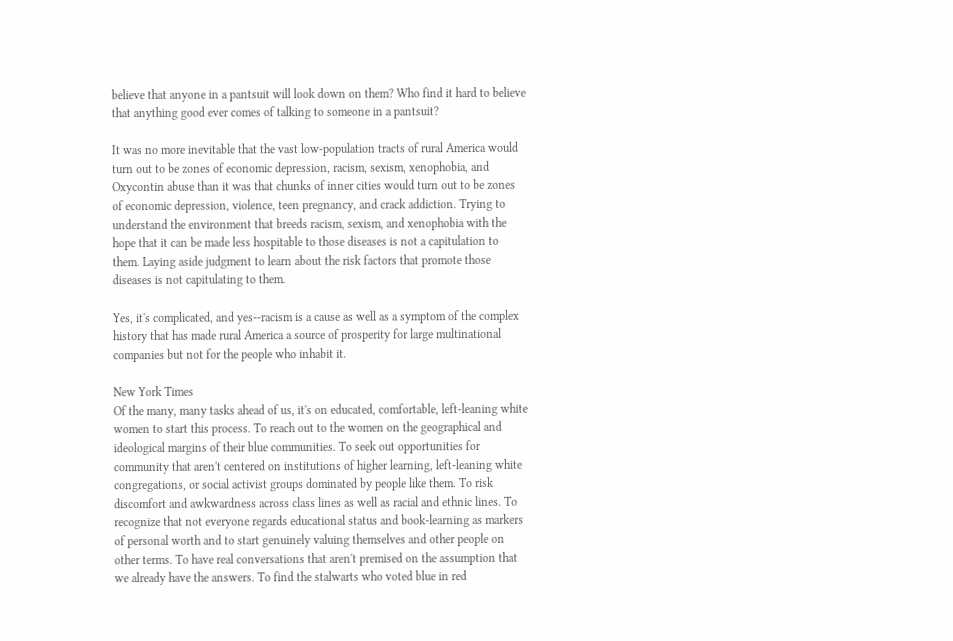believe that anyone in a pantsuit will look down on them? Who find it hard to believe that anything good ever comes of talking to someone in a pantsuit?

It was no more inevitable that the vast low-population tracts of rural America would turn out to be zones of economic depression, racism, sexism, xenophobia, and Oxycontin abuse than it was that chunks of inner cities would turn out to be zones of economic depression, violence, teen pregnancy, and crack addiction. Trying to understand the environment that breeds racism, sexism, and xenophobia with the hope that it can be made less hospitable to those diseases is not a capitulation to them. Laying aside judgment to learn about the risk factors that promote those diseases is not capitulating to them.

Yes, it's complicated, and yes--racism is a cause as well as a symptom of the complex history that has made rural America a source of prosperity for large multinational companies but not for the people who inhabit it.

New York Times
Of the many, many tasks ahead of us, it's on educated, comfortable, left-leaning white women to start this process. To reach out to the women on the geographical and ideological margins of their blue communities. To seek out opportunities for community that aren't centered on institutions of higher learning, left-leaning white congregations, or social activist groups dominated by people like them. To risk discomfort and awkwardness across class lines as well as racial and ethnic lines. To recognize that not everyone regards educational status and book-learning as markers of personal worth and to start genuinely valuing themselves and other people on other terms. To have real conversations that aren't premised on the assumption that we already have the answers. To find the stalwarts who voted blue in red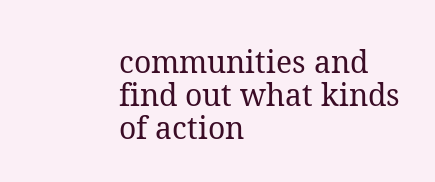communities and find out what kinds of action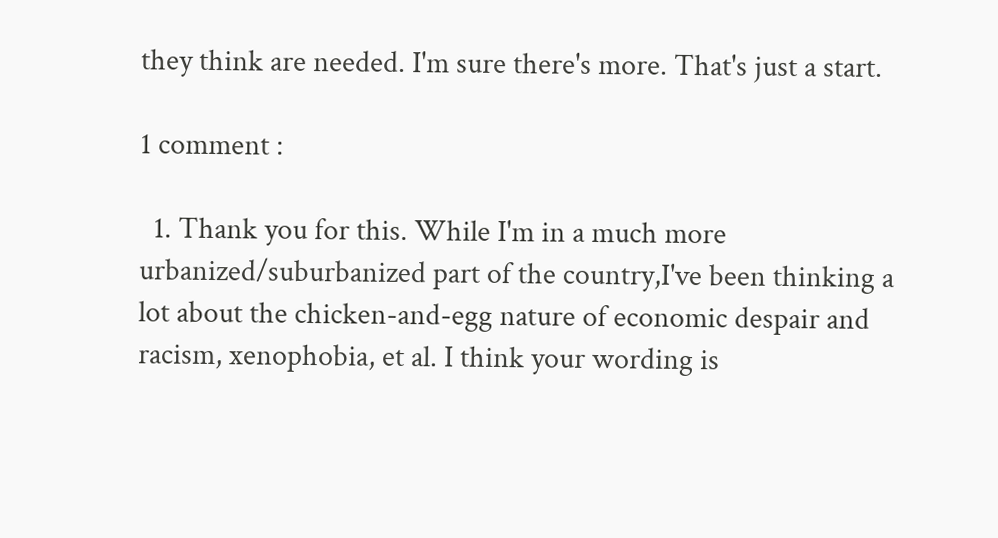they think are needed. I'm sure there's more. That's just a start.

1 comment :

  1. Thank you for this. While I'm in a much more urbanized/suburbanized part of the country,I've been thinking a lot about the chicken-and-egg nature of economic despair and racism, xenophobia, et al. I think your wording is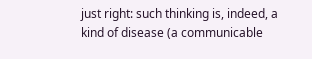just right: such thinking is, indeed, a kind of disease (a communicable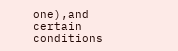one),and certain conditions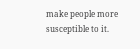make people more susceptible to it.